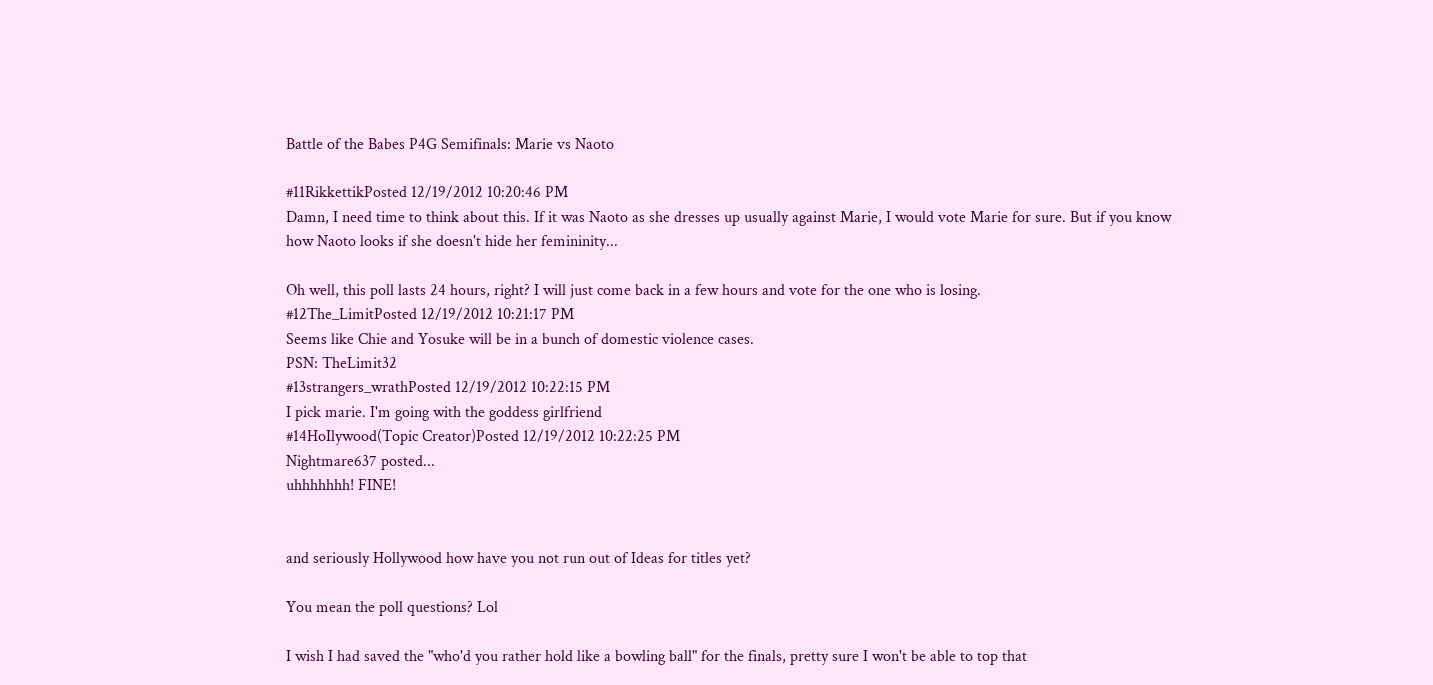Battle of the Babes P4G Semifinals: Marie vs Naoto

#11RikkettikPosted 12/19/2012 10:20:46 PM
Damn, I need time to think about this. If it was Naoto as she dresses up usually against Marie, I would vote Marie for sure. But if you know how Naoto looks if she doesn't hide her femininity...

Oh well, this poll lasts 24 hours, right? I will just come back in a few hours and vote for the one who is losing.
#12The_LimitPosted 12/19/2012 10:21:17 PM
Seems like Chie and Yosuke will be in a bunch of domestic violence cases.
PSN: TheLimit32
#13strangers_wrathPosted 12/19/2012 10:22:15 PM
I pick marie. I'm going with the goddess girlfriend
#14HoIlywood(Topic Creator)Posted 12/19/2012 10:22:25 PM
Nightmare637 posted...
uhhhhhhh! FINE!


and seriously Hollywood how have you not run out of Ideas for titles yet?

You mean the poll questions? Lol

I wish I had saved the "who'd you rather hold like a bowling ball" for the finals, pretty sure I won't be able to top that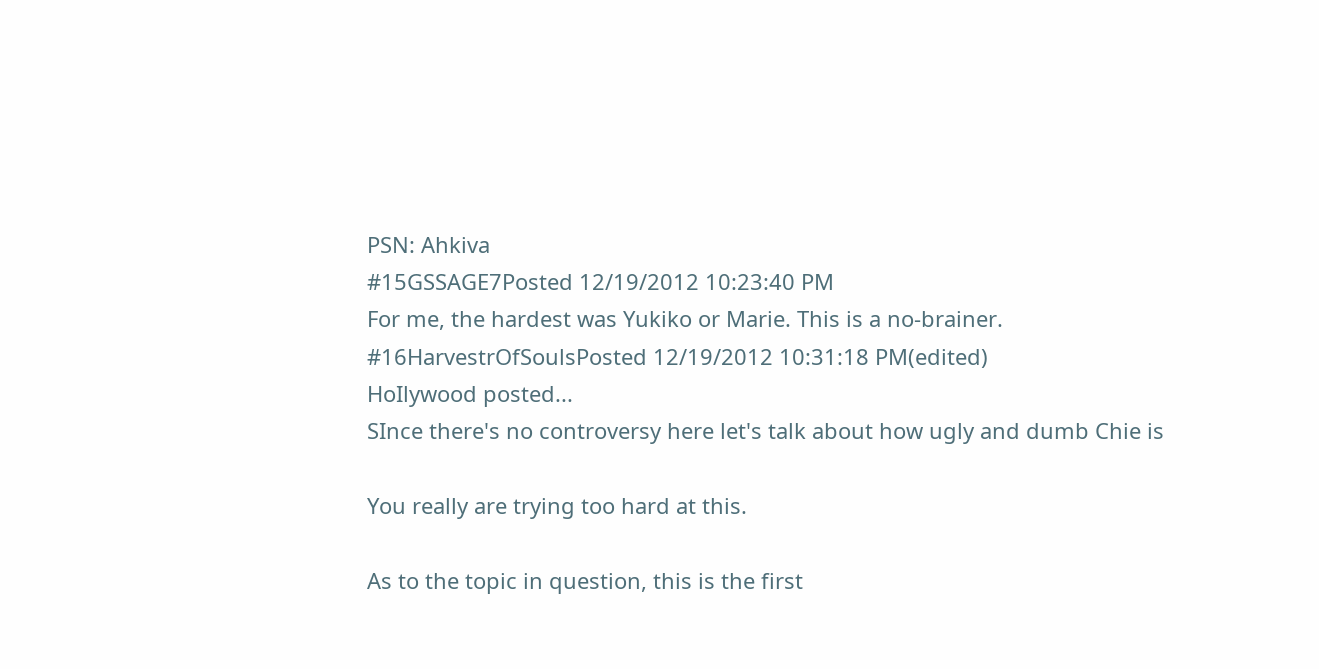PSN: Ahkiva
#15GSSAGE7Posted 12/19/2012 10:23:40 PM
For me, the hardest was Yukiko or Marie. This is a no-brainer.
#16HarvestrOfSoulsPosted 12/19/2012 10:31:18 PM(edited)
HoIlywood posted...
SInce there's no controversy here let's talk about how ugly and dumb Chie is

You really are trying too hard at this.

As to the topic in question, this is the first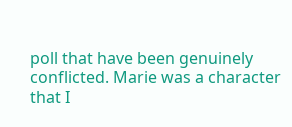poll that have been genuinely conflicted. Marie was a character that I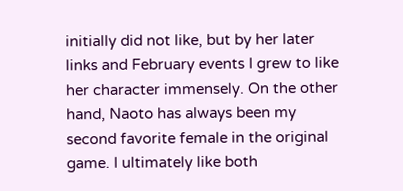initially did not like, but by her later links and February events I grew to like her character immensely. On the other hand, Naoto has always been my second favorite female in the original game. I ultimately like both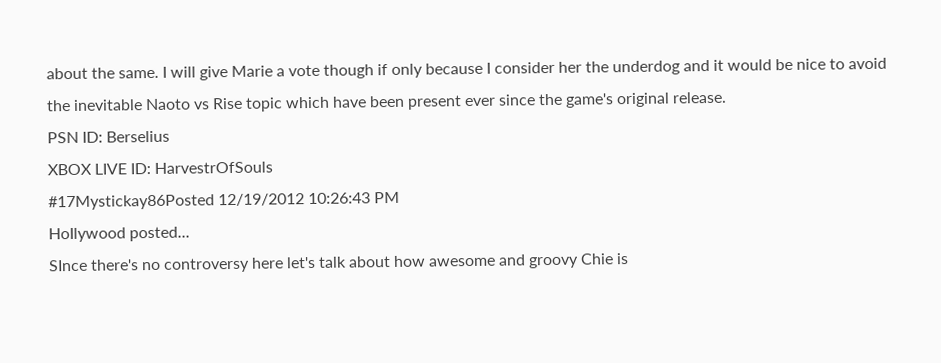about the same. I will give Marie a vote though if only because I consider her the underdog and it would be nice to avoid the inevitable Naoto vs Rise topic which have been present ever since the game's original release.
PSN ID: Berselius
XBOX LIVE ID: HarvestrOfSouls
#17Mystickay86Posted 12/19/2012 10:26:43 PM
HoIlywood posted...
SInce there's no controversy here let's talk about how awesome and groovy Chie is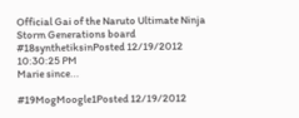Official Gai of the Naruto Ultimate Ninja Storm Generations board
#18synthetiksinPosted 12/19/2012 10:30:25 PM
Marie since...

#19MogMoogle1Posted 12/19/2012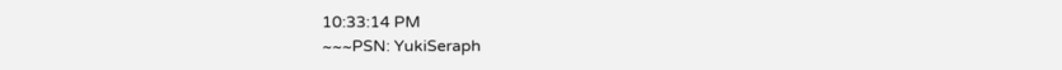10:33:14 PM
~~~PSN: YukiSeraph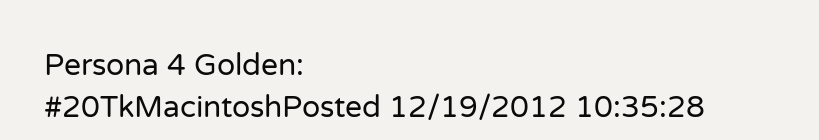Persona 4 Golden:
#20TkMacintoshPosted 12/19/2012 10:35:28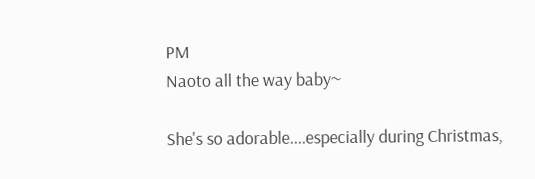PM
Naoto all the way baby~

She's so adorable....especially during Christmas,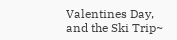Valentines Day, and the Ski Trip~